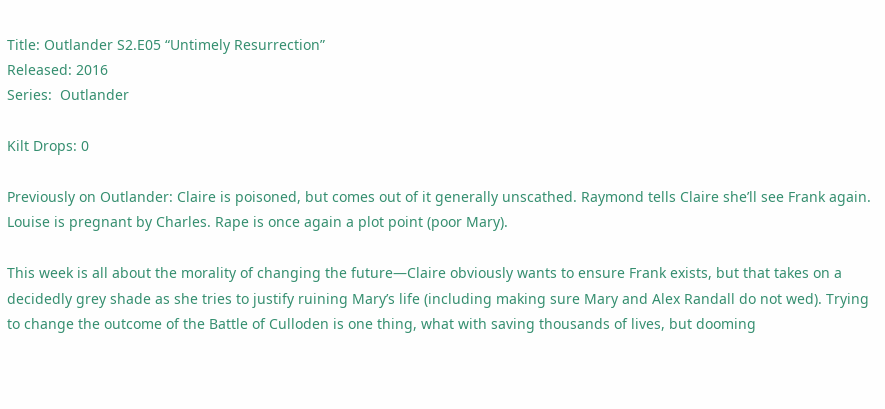Title: Outlander S2.E05 “Untimely Resurrection”
Released: 2016
Series:  Outlander

Kilt Drops: 0

Previously on Outlander: Claire is poisoned, but comes out of it generally unscathed. Raymond tells Claire she’ll see Frank again. Louise is pregnant by Charles. Rape is once again a plot point (poor Mary).

This week is all about the morality of changing the future—Claire obviously wants to ensure Frank exists, but that takes on a decidedly grey shade as she tries to justify ruining Mary’s life (including making sure Mary and Alex Randall do not wed). Trying to change the outcome of the Battle of Culloden is one thing, what with saving thousands of lives, but dooming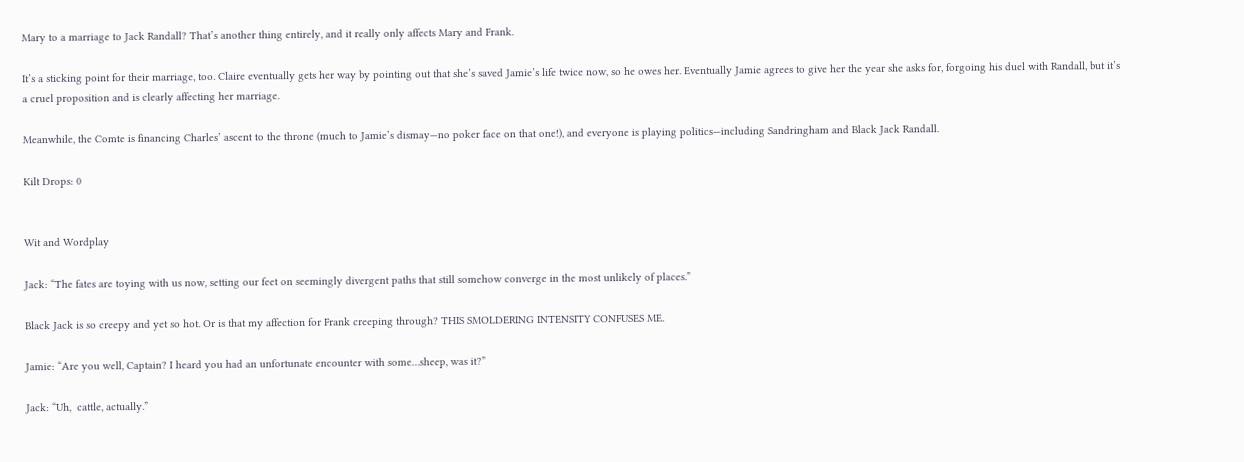Mary to a marriage to Jack Randall? That’s another thing entirely, and it really only affects Mary and Frank.

It’s a sticking point for their marriage, too. Claire eventually gets her way by pointing out that she’s saved Jamie’s life twice now, so he owes her. Eventually Jamie agrees to give her the year she asks for, forgoing his duel with Randall, but it’s a cruel proposition and is clearly affecting her marriage.

Meanwhile, the Comte is financing Charles’ ascent to the throne (much to Jamie’s dismay—no poker face on that one!), and everyone is playing politics—including Sandringham and Black Jack Randall.

Kilt Drops: 0


Wit and Wordplay

Jack: “The fates are toying with us now, setting our feet on seemingly divergent paths that still somehow converge in the most unlikely of places.”

Black Jack is so creepy and yet so hot. Or is that my affection for Frank creeping through? THIS SMOLDERING INTENSITY CONFUSES ME.

Jamie: “Are you well, Captain? I heard you had an unfortunate encounter with some…sheep, was it?”

Jack: “Uh,  cattle, actually.”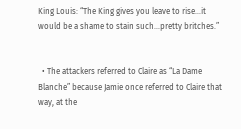King Louis: “The King gives you leave to rise…it would be a shame to stain such…pretty britches.”


  • The attackers referred to Claire as “La Dame Blanche” because Jamie once referred to Claire that way, at the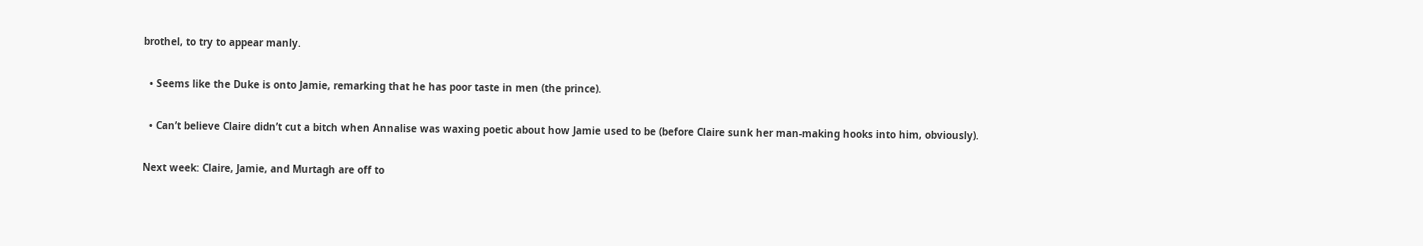brothel, to try to appear manly.

  • Seems like the Duke is onto Jamie, remarking that he has poor taste in men (the prince).

  • Can’t believe Claire didn’t cut a bitch when Annalise was waxing poetic about how Jamie used to be (before Claire sunk her man-making hooks into him, obviously).

Next week: Claire, Jamie, and Murtagh are off to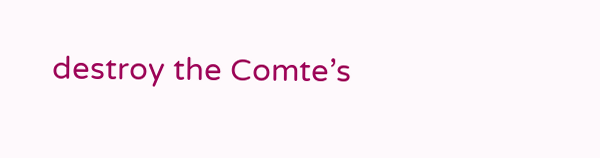destroy the Comte’s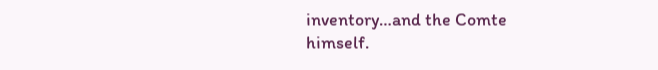inventory…and the Comte himself.